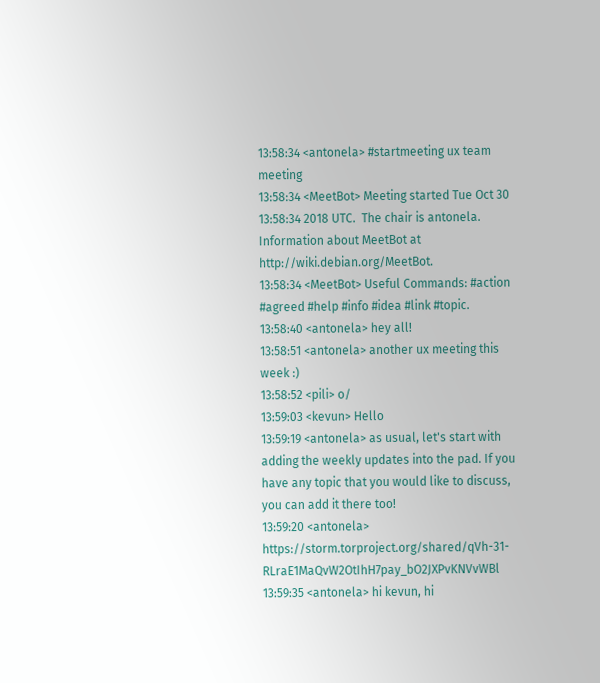13:58:34 <antonela> #startmeeting ux team meeting
13:58:34 <MeetBot> Meeting started Tue Oct 30 13:58:34 2018 UTC.  The chair is antonela. Information about MeetBot at http://wiki.debian.org/MeetBot.
13:58:34 <MeetBot> Useful Commands: #action #agreed #help #info #idea #link #topic.
13:58:40 <antonela> hey all!
13:58:51 <antonela> another ux meeting this week :)
13:58:52 <pili> o/
13:59:03 <kevun> Hello
13:59:19 <antonela> as usual, let's start with adding the weekly updates into the pad. If you have any topic that you would like to discuss, you can add it there too!
13:59:20 <antonela> https://storm.torproject.org/shared/qVh-31-RLraE1MaQvW2OtIhH7pay_bO2JXPvKNVvWBl
13:59:35 <antonela> hi kevun, hi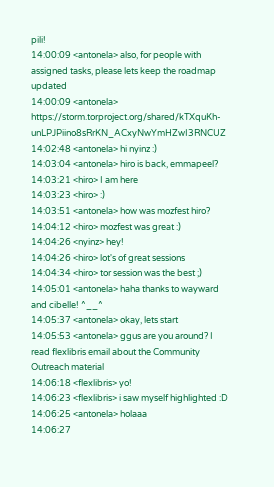pili!
14:00:09 <antonela> also, for people with assigned tasks, please lets keep the roadmap updated
14:00:09 <antonela> https://storm.torproject.org/shared/kTXquKh-unLPJPiino8sRrKN_ACxyNwYmHZwI3RNCUZ
14:02:48 <antonela> hi nyinz :)
14:03:04 <antonela> hiro is back, emmapeel?
14:03:21 <hiro> I am here
14:03:23 <hiro> :)
14:03:51 <antonela> how was mozfest hiro?
14:04:12 <hiro> mozfest was great :)
14:04:26 <nyinz> hey!
14:04:26 <hiro> lot's of great sessions
14:04:34 <hiro> tor session was the best ;)
14:05:01 <antonela> haha thanks to wayward and cibelle! ^__^
14:05:37 <antonela> okay, lets start
14:05:53 <antonela> ggus are you around? I read flexlibris email about the Community Outreach material
14:06:18 <flexlibris> yo!
14:06:23 <flexlibris> i saw myself highlighted :D
14:06:25 <antonela> holaaa
14:06:27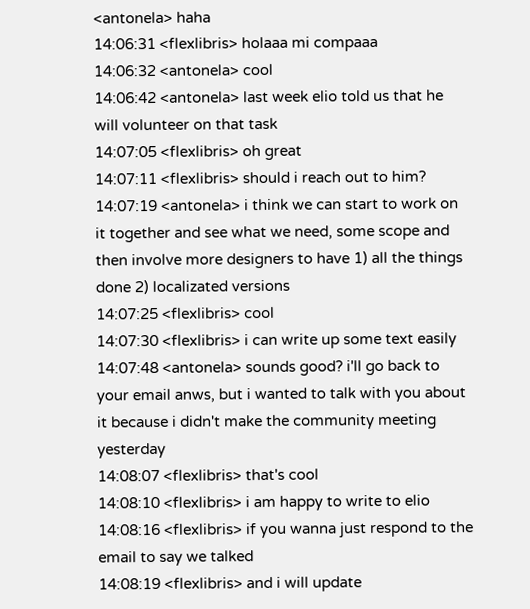<antonela> haha
14:06:31 <flexlibris> holaaa mi compaaa
14:06:32 <antonela> cool
14:06:42 <antonela> last week elio told us that he will volunteer on that task
14:07:05 <flexlibris> oh great
14:07:11 <flexlibris> should i reach out to him?
14:07:19 <antonela> i think we can start to work on it together and see what we need, some scope and then involve more designers to have 1) all the things done 2) localizated versions
14:07:25 <flexlibris> cool
14:07:30 <flexlibris> i can write up some text easily
14:07:48 <antonela> sounds good? i'll go back to your email anws, but i wanted to talk with you about it because i didn't make the community meeting yesterday
14:08:07 <flexlibris> that's cool
14:08:10 <flexlibris> i am happy to write to elio
14:08:16 <flexlibris> if you wanna just respond to the email to say we talked
14:08:19 <flexlibris> and i will update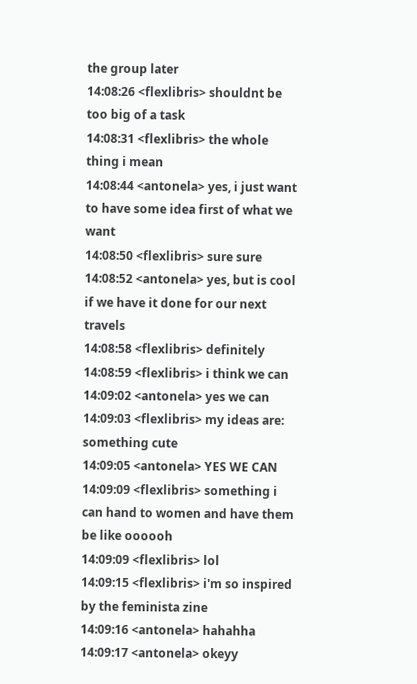the group later
14:08:26 <flexlibris> shouldnt be too big of a task
14:08:31 <flexlibris> the whole thing i mean
14:08:44 <antonela> yes, i just want to have some idea first of what we want
14:08:50 <flexlibris> sure sure
14:08:52 <antonela> yes, but is cool if we have it done for our next travels
14:08:58 <flexlibris> definitely
14:08:59 <flexlibris> i think we can
14:09:02 <antonela> yes we can
14:09:03 <flexlibris> my ideas are: something cute
14:09:05 <antonela> YES WE CAN
14:09:09 <flexlibris> something i can hand to women and have them be like oooooh
14:09:09 <flexlibris> lol
14:09:15 <flexlibris> i'm so inspired by the feminista zine
14:09:16 <antonela> hahahha
14:09:17 <antonela> okeyy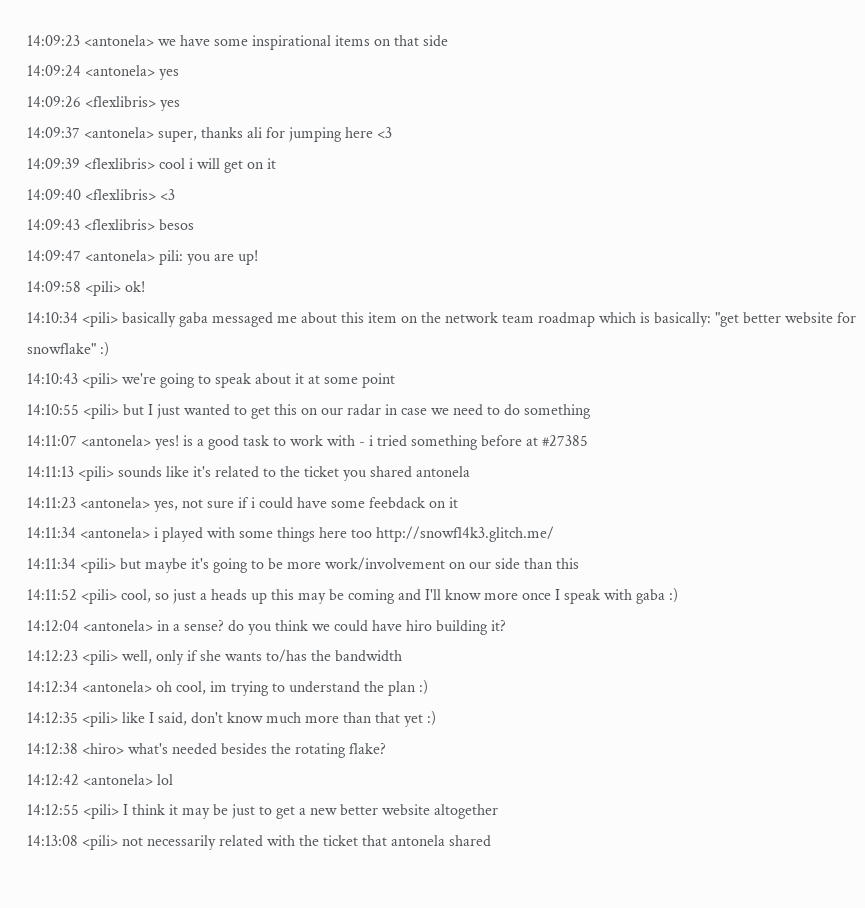14:09:23 <antonela> we have some inspirational items on that side
14:09:24 <antonela> yes
14:09:26 <flexlibris> yes
14:09:37 <antonela> super, thanks ali for jumping here <3
14:09:39 <flexlibris> cool i will get on it
14:09:40 <flexlibris> <3
14:09:43 <flexlibris> besos
14:09:47 <antonela> pili: you are up!
14:09:58 <pili> ok!
14:10:34 <pili> basically gaba messaged me about this item on the network team roadmap which is basically: "get better website for snowflake" :)
14:10:43 <pili> we're going to speak about it at some point
14:10:55 <pili> but I just wanted to get this on our radar in case we need to do something
14:11:07 <antonela> yes! is a good task to work with - i tried something before at #27385
14:11:13 <pili> sounds like it's related to the ticket you shared antonela
14:11:23 <antonela> yes, not sure if i could have some feebdack on it
14:11:34 <antonela> i played with some things here too http://snowfl4k3.glitch.me/
14:11:34 <pili> but maybe it's going to be more work/involvement on our side than this
14:11:52 <pili> cool, so just a heads up this may be coming and I'll know more once I speak with gaba :)
14:12:04 <antonela> in a sense? do you think we could have hiro building it?
14:12:23 <pili> well, only if she wants to/has the bandwidth
14:12:34 <antonela> oh cool, im trying to understand the plan :)
14:12:35 <pili> like I said, don't know much more than that yet :)
14:12:38 <hiro> what's needed besides the rotating flake?
14:12:42 <antonela> lol
14:12:55 <pili> I think it may be just to get a new better website altogether
14:13:08 <pili> not necessarily related with the ticket that antonela shared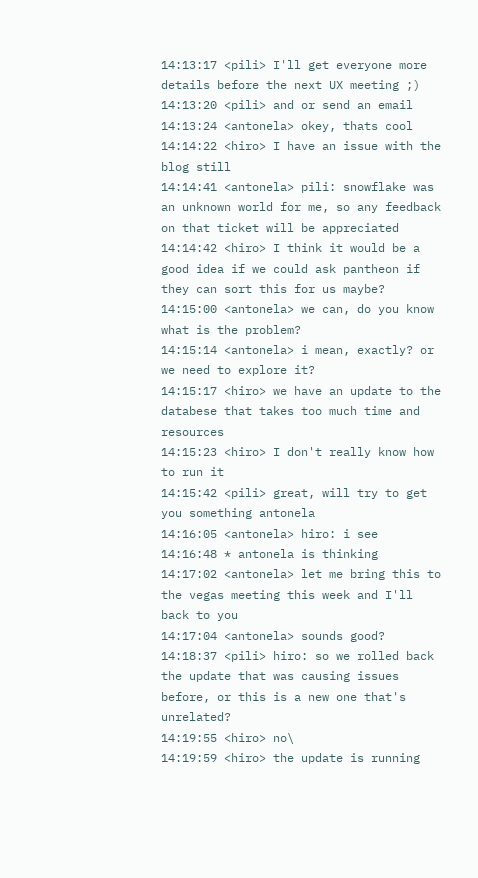14:13:17 <pili> I'll get everyone more details before the next UX meeting ;)
14:13:20 <pili> and or send an email
14:13:24 <antonela> okey, thats cool
14:14:22 <hiro> I have an issue with the blog still
14:14:41 <antonela> pili: snowflake was an unknown world for me, so any feedback on that ticket will be appreciated
14:14:42 <hiro> I think it would be a good idea if we could ask pantheon if they can sort this for us maybe?
14:15:00 <antonela> we can, do you know what is the problem?
14:15:14 <antonela> i mean, exactly? or we need to explore it?
14:15:17 <hiro> we have an update to the databese that takes too much time and resources
14:15:23 <hiro> I don't really know how to run it
14:15:42 <pili> great, will try to get you something antonela
14:16:05 <antonela> hiro: i see
14:16:48 * antonela is thinking
14:17:02 <antonela> let me bring this to the vegas meeting this week and I'll back to you
14:17:04 <antonela> sounds good?
14:18:37 <pili> hiro: so we rolled back the update that was causing issues before, or this is a new one that's unrelated?
14:19:55 <hiro> no\
14:19:59 <hiro> the update is running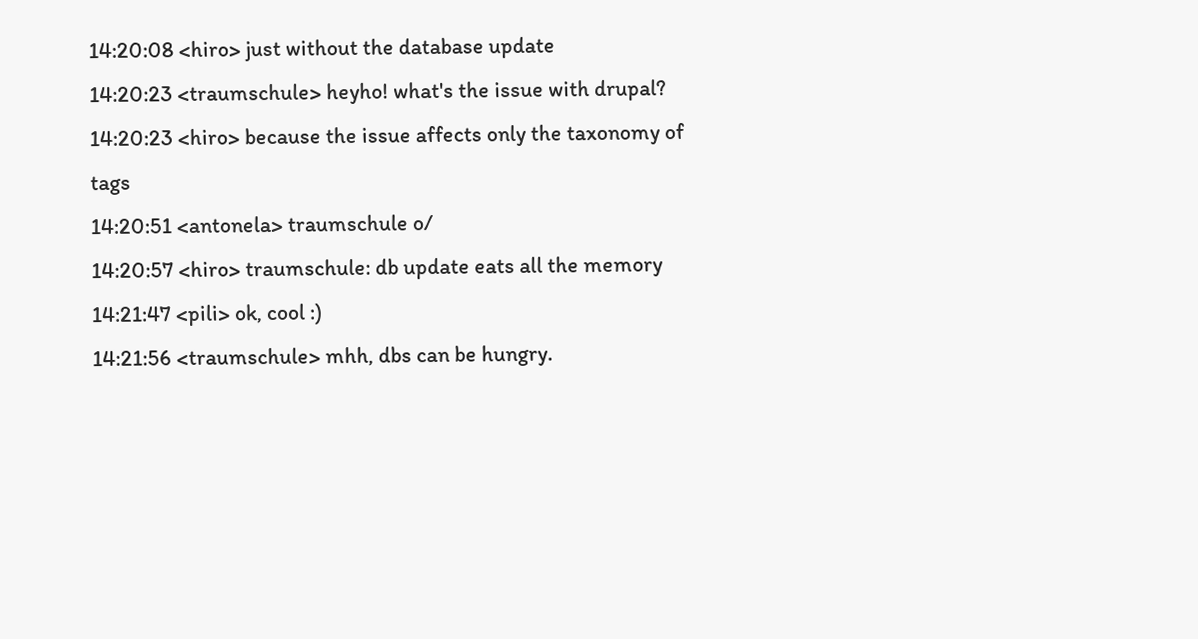14:20:08 <hiro> just without the database update
14:20:23 <traumschule> heyho! what's the issue with drupal?
14:20:23 <hiro> because the issue affects only the taxonomy of tags
14:20:51 <antonela> traumschule o/
14:20:57 <hiro> traumschule: db update eats all the memory
14:21:47 <pili> ok, cool :)
14:21:56 <traumschule> mhh, dbs can be hungry.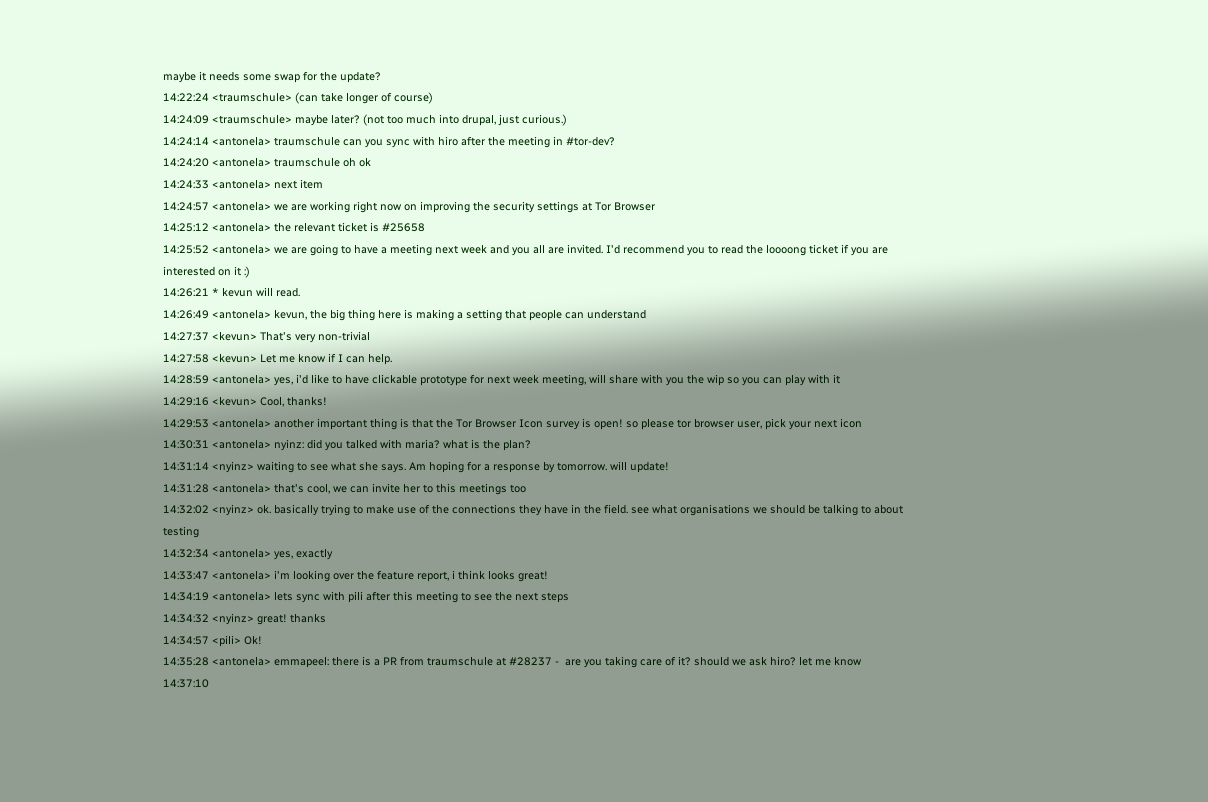maybe it needs some swap for the update?
14:22:24 <traumschule> (can take longer of course)
14:24:09 <traumschule> maybe later? (not too much into drupal, just curious.)
14:24:14 <antonela> traumschule can you sync with hiro after the meeting in #tor-dev?
14:24:20 <antonela> traumschule oh ok
14:24:33 <antonela> next item
14:24:57 <antonela> we are working right now on improving the security settings at Tor Browser
14:25:12 <antonela> the relevant ticket is #25658
14:25:52 <antonela> we are going to have a meeting next week and you all are invited. I'd recommend you to read the loooong ticket if you are interested on it :)
14:26:21 * kevun will read.
14:26:49 <antonela> kevun, the big thing here is making a setting that people can understand
14:27:37 <kevun> That's very non-trivial
14:27:58 <kevun> Let me know if I can help.
14:28:59 <antonela> yes, i'd like to have clickable prototype for next week meeting, will share with you the wip so you can play with it
14:29:16 <kevun> Cool, thanks!
14:29:53 <antonela> another important thing is that the Tor Browser Icon survey is open! so please tor browser user, pick your next icon
14:30:31 <antonela> nyinz: did you talked with maria? what is the plan?
14:31:14 <nyinz> waiting to see what she says. Am hoping for a response by tomorrow. will update!
14:31:28 <antonela> that's cool, we can invite her to this meetings too
14:32:02 <nyinz> ok. basically trying to make use of the connections they have in the field. see what organisations we should be talking to about testing
14:32:34 <antonela> yes, exactly
14:33:47 <antonela> i'm looking over the feature report, i think looks great!
14:34:19 <antonela> lets sync with pili after this meeting to see the next steps
14:34:32 <nyinz> great! thanks
14:34:57 <pili> Ok!
14:35:28 <antonela> emmapeel: there is a PR from traumschule at #28237 -  are you taking care of it? should we ask hiro? let me know
14:37:10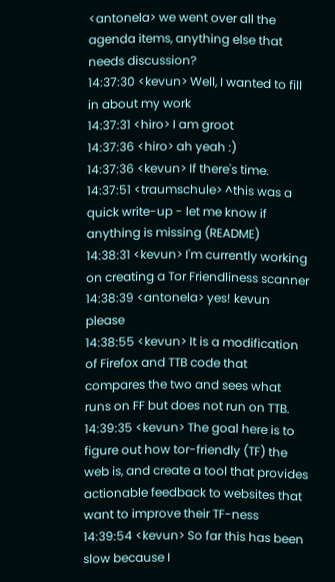<antonela> we went over all the agenda items, anything else that needs discussion?
14:37:30 <kevun> Well, I wanted to fill in about my work
14:37:31 <hiro> I am groot
14:37:36 <hiro> ah yeah :)
14:37:36 <kevun> If there's time.
14:37:51 <traumschule> ^this was a quick write-up - let me know if anything is missing (README)
14:38:31 <kevun> I'm currently working on creating a Tor Friendliness scanner
14:38:39 <antonela> yes! kevun please
14:38:55 <kevun> It is a modification of Firefox and TTB code that compares the two and sees what runs on FF but does not run on TTB.
14:39:35 <kevun> The goal here is to figure out how tor-friendly (TF) the web is, and create a tool that provides actionable feedback to websites that want to improve their TF-ness
14:39:54 <kevun> So far this has been slow because I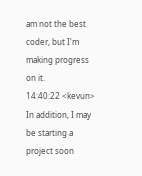am not the best coder, but I'm making progress on it.
14:40:22 <kevun> In addition, I may be starting a project soon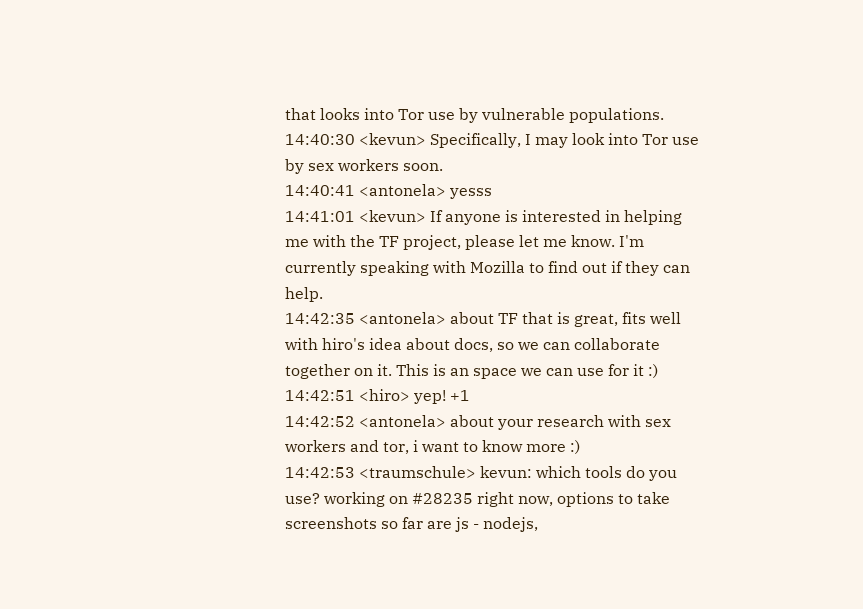that looks into Tor use by vulnerable populations.
14:40:30 <kevun> Specifically, I may look into Tor use by sex workers soon.
14:40:41 <antonela> yesss
14:41:01 <kevun> If anyone is interested in helping me with the TF project, please let me know. I'm currently speaking with Mozilla to find out if they can help.
14:42:35 <antonela> about TF that is great, fits well with hiro's idea about docs, so we can collaborate together on it. This is an space we can use for it :)
14:42:51 <hiro> yep! +1
14:42:52 <antonela> about your research with sex workers and tor, i want to know more :)
14:42:53 <traumschule> kevun: which tools do you use? working on #28235 right now, options to take screenshots so far are js - nodejs,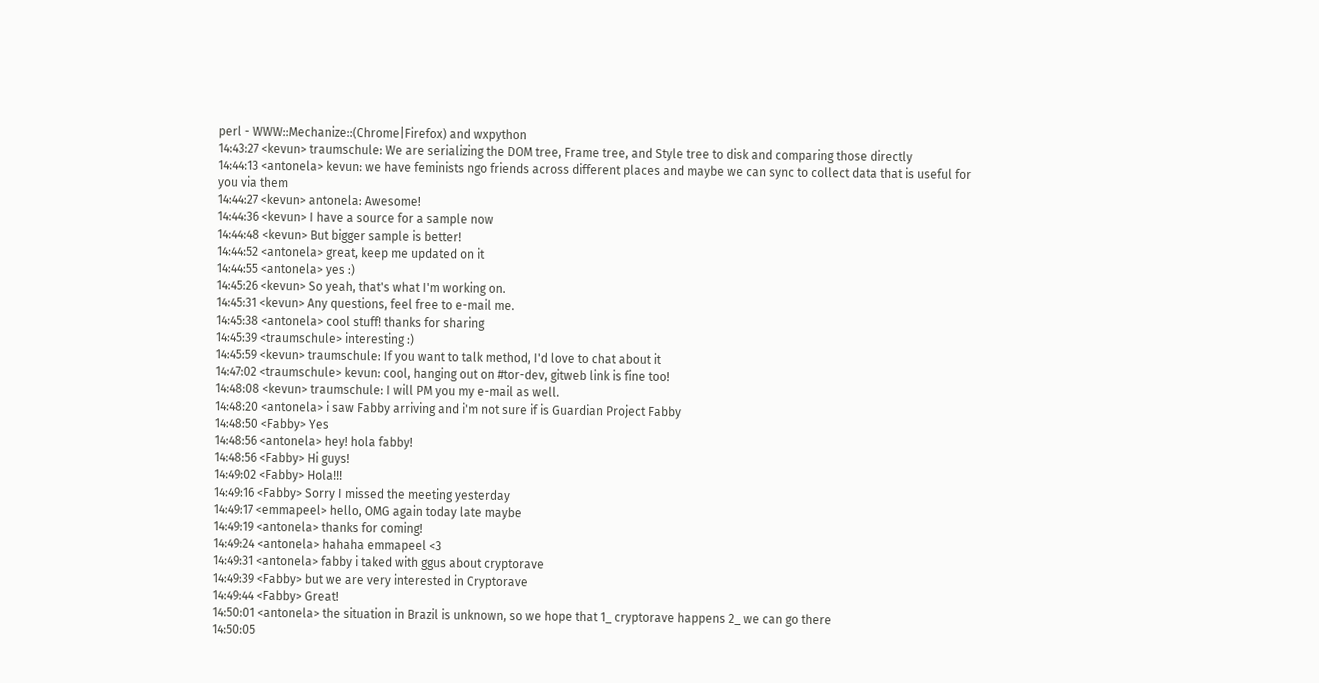perl - WWW::Mechanize::(Chrome|Firefox) and wxpython
14:43:27 <kevun> traumschule: We are serializing the DOM tree, Frame tree, and Style tree to disk and comparing those directly
14:44:13 <antonela> kevun: we have feminists ngo friends across different places and maybe we can sync to collect data that is useful for you via them
14:44:27 <kevun> antonela: Awesome!
14:44:36 <kevun> I have a source for a sample now
14:44:48 <kevun> But bigger sample is better!
14:44:52 <antonela> great, keep me updated on it
14:44:55 <antonela> yes :)
14:45:26 <kevun> So yeah, that's what I'm working on.
14:45:31 <kevun> Any questions, feel free to e-mail me.
14:45:38 <antonela> cool stuff! thanks for sharing
14:45:39 <traumschule> interesting :)
14:45:59 <kevun> traumschule: If you want to talk method, I'd love to chat about it
14:47:02 <traumschule> kevun: cool, hanging out on #tor-dev, gitweb link is fine too!
14:48:08 <kevun> traumschule: I will PM you my e-mail as well.
14:48:20 <antonela> i saw Fabby arriving and i'm not sure if is Guardian Project Fabby
14:48:50 <Fabby> Yes
14:48:56 <antonela> hey! hola fabby!
14:48:56 <Fabby> Hi guys!
14:49:02 <Fabby> Hola!!!
14:49:16 <Fabby> Sorry I missed the meeting yesterday
14:49:17 <emmapeel> hello, OMG again today late maybe
14:49:19 <antonela> thanks for coming!
14:49:24 <antonela> hahaha emmapeel <3
14:49:31 <antonela> fabby i taked with ggus about cryptorave
14:49:39 <Fabby> but we are very interested in Cryptorave
14:49:44 <Fabby> Great!
14:50:01 <antonela> the situation in Brazil is unknown, so we hope that 1_ cryptorave happens 2_ we can go there
14:50:05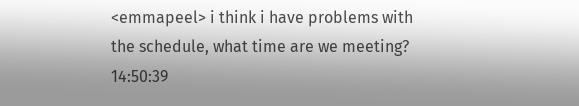<emmapeel> i think i have problems with the schedule, what time are we meeting?
14:50:39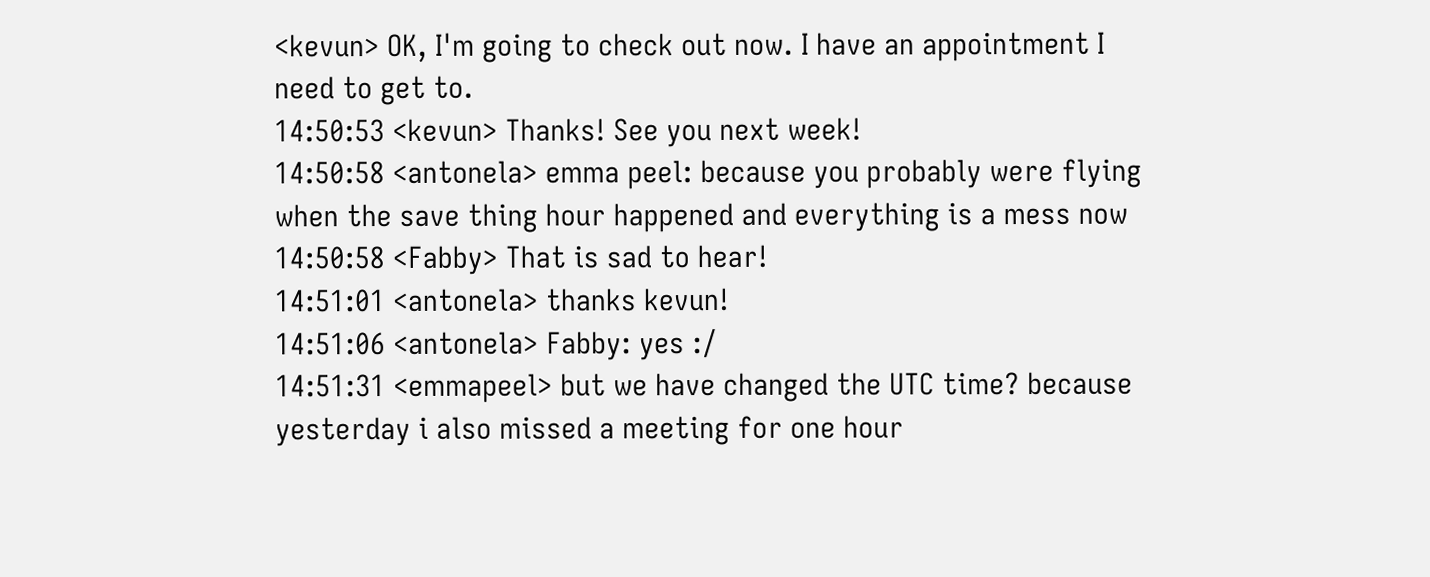<kevun> OK, I'm going to check out now. I have an appointment I need to get to.
14:50:53 <kevun> Thanks! See you next week!
14:50:58 <antonela> emma peel: because you probably were flying when the save thing hour happened and everything is a mess now
14:50:58 <Fabby> That is sad to hear!
14:51:01 <antonela> thanks kevun!
14:51:06 <antonela> Fabby: yes :/
14:51:31 <emmapeel> but we have changed the UTC time? because yesterday i also missed a meeting for one hour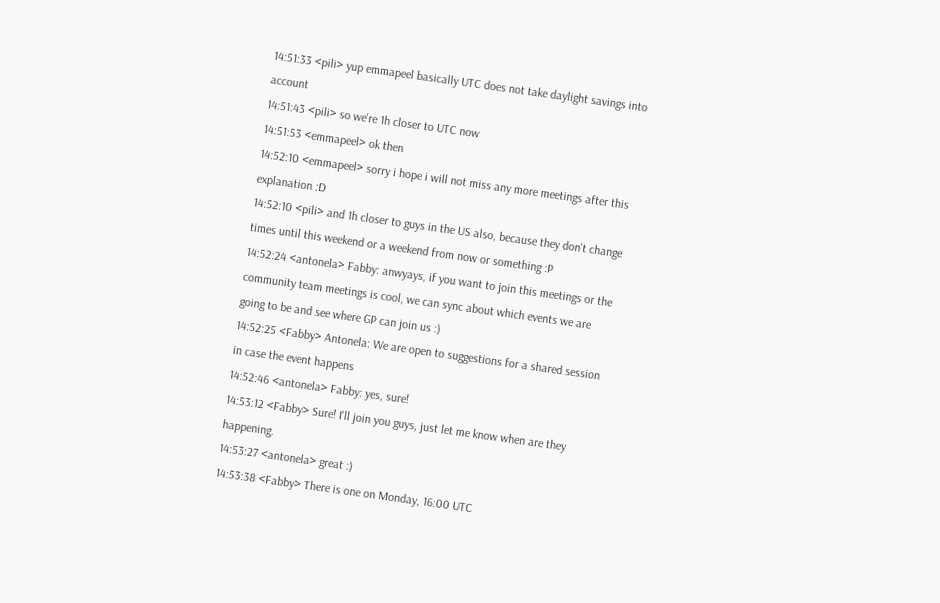14:51:33 <pili> yup emmapeel basically UTC does not take daylight savings into account
14:51:43 <pili> so we're 1h closer to UTC now
14:51:53 <emmapeel> ok then
14:52:10 <emmapeel> sorry i hope i will not miss any more meetings after this explanation :D
14:52:10 <pili> and 1h closer to guys in the US also, because they don't change times until this weekend or a weekend from now or something :P
14:52:24 <antonela> Fabby: anwyays, if you want to join this meetings or the community team meetings is cool, we can sync about which events we are going to be and see where GP can join us :)
14:52:25 <Fabby> Antonela: We are open to suggestions for a shared session in case the event happens
14:52:46 <antonela> Fabby: yes, sure!
14:53:12 <Fabby> Sure! I'll join you guys, just let me know when are they happening.
14:53:27 <antonela> great :)
14:53:38 <Fabby> There is one on Monday, 16:00 UTC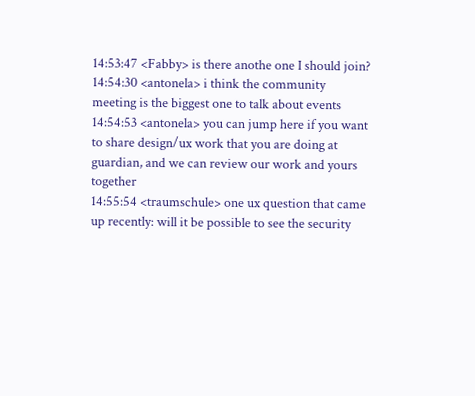14:53:47 <Fabby> is there anothe one I should join?
14:54:30 <antonela> i think the community meeting is the biggest one to talk about events
14:54:53 <antonela> you can jump here if you want to share design/ux work that you are doing at guardian, and we can review our work and yours together
14:55:54 <traumschule> one ux question that came up recently: will it be possible to see the security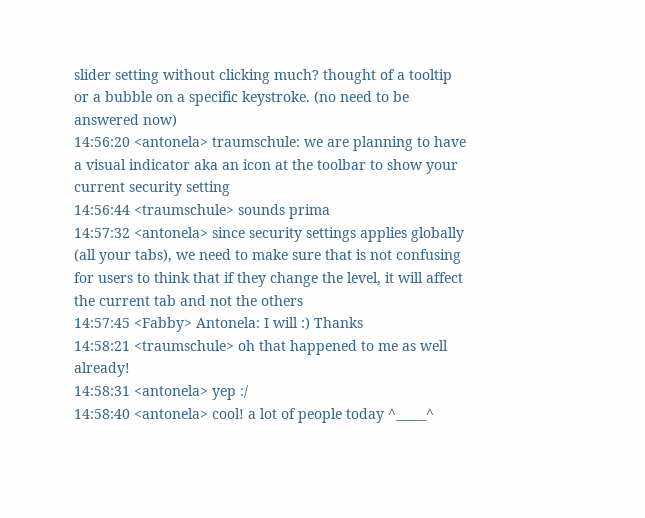slider setting without clicking much? thought of a tooltip or a bubble on a specific keystroke. (no need to be answered now)
14:56:20 <antonela> traumschule: we are planning to have a visual indicator aka an icon at the toolbar to show your current security setting
14:56:44 <traumschule> sounds prima
14:57:32 <antonela> since security settings applies globally (all your tabs), we need to make sure that is not confusing for users to think that if they change the level, it will affect the current tab and not the others
14:57:45 <Fabby> Antonela: I will :) Thanks
14:58:21 <traumschule> oh that happened to me as well already!
14:58:31 <antonela> yep :/
14:58:40 <antonela> cool! a lot of people today ^_____^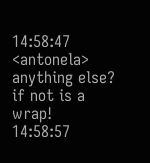14:58:47 <antonela> anything else? if not is a wrap!
14:58:57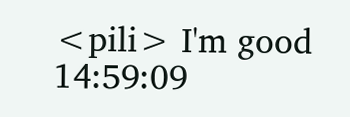<pili> I'm good
14:59:09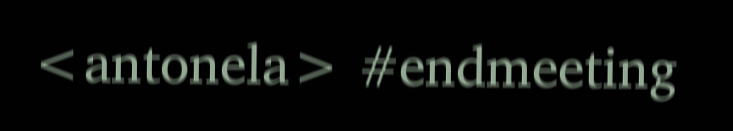<antonela> #endmeeting